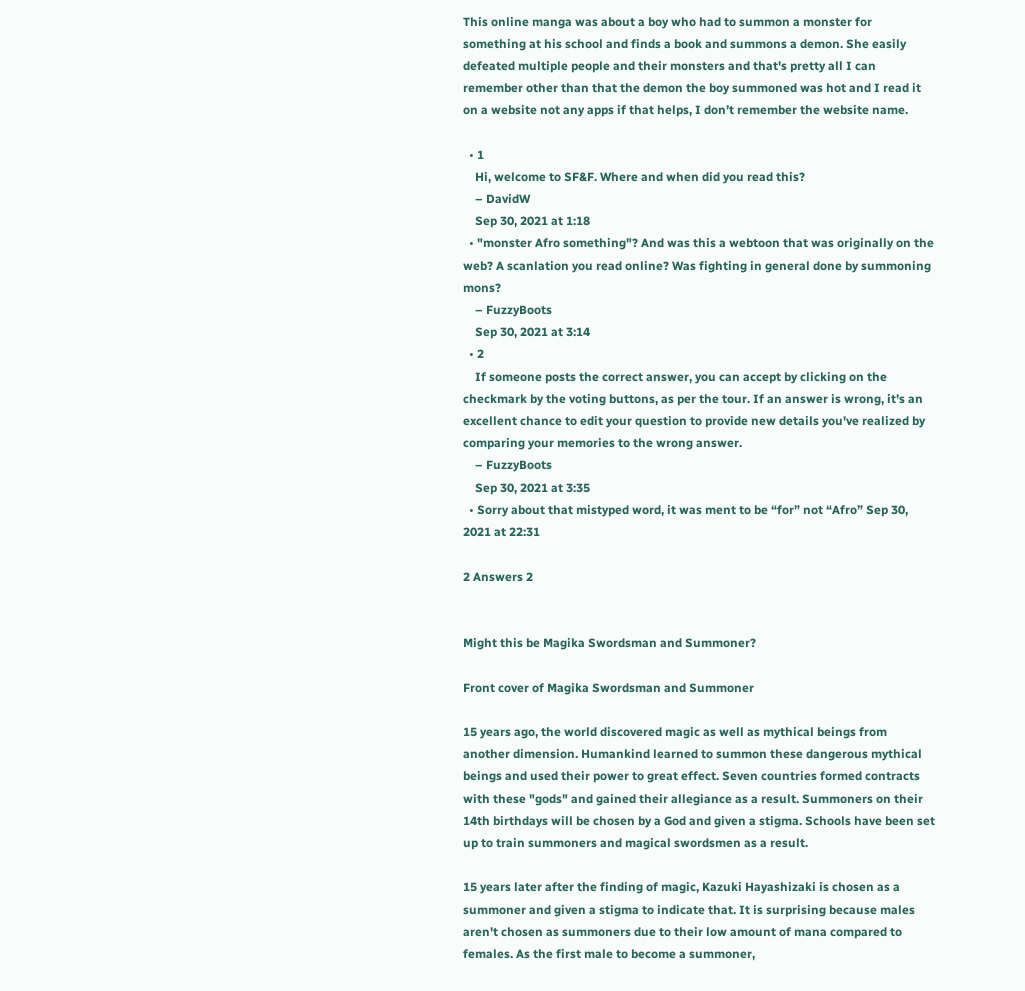This online manga was about a boy who had to summon a monster for something at his school and finds a book and summons a demon. She easily defeated multiple people and their monsters and that's pretty all I can remember other than that the demon the boy summoned was hot and I read it on a website not any apps if that helps, I don’t remember the website name.

  • 1
    Hi, welcome to SF&F. Where and when did you read this?
    – DavidW
    Sep 30, 2021 at 1:18
  • "monster Afro something"? And was this a webtoon that was originally on the web? A scanlation you read online? Was fighting in general done by summoning mons?
    – FuzzyBoots
    Sep 30, 2021 at 3:14
  • 2
    If someone posts the correct answer, you can accept by clicking on the checkmark by the voting buttons, as per the tour. If an answer is wrong, it's an excellent chance to edit your question to provide new details you've realized by comparing your memories to the wrong answer.
    – FuzzyBoots
    Sep 30, 2021 at 3:35
  • Sorry about that mistyped word, it was ment to be “for” not “Afro” Sep 30, 2021 at 22:31

2 Answers 2


Might this be Magika Swordsman and Summoner?

Front cover of Magika Swordsman and Summoner

15 years ago, the world discovered magic as well as mythical beings from another dimension. Humankind learned to summon these dangerous mythical beings and used their power to great effect. Seven countries formed contracts with these "gods" and gained their allegiance as a result. Summoners on their 14th birthdays will be chosen by a God and given a stigma. Schools have been set up to train summoners and magical swordsmen as a result.

15 years later after the finding of magic, Kazuki Hayashizaki is chosen as a summoner and given a stigma to indicate that. It is surprising because males aren't chosen as summoners due to their low amount of mana compared to females. As the first male to become a summoner,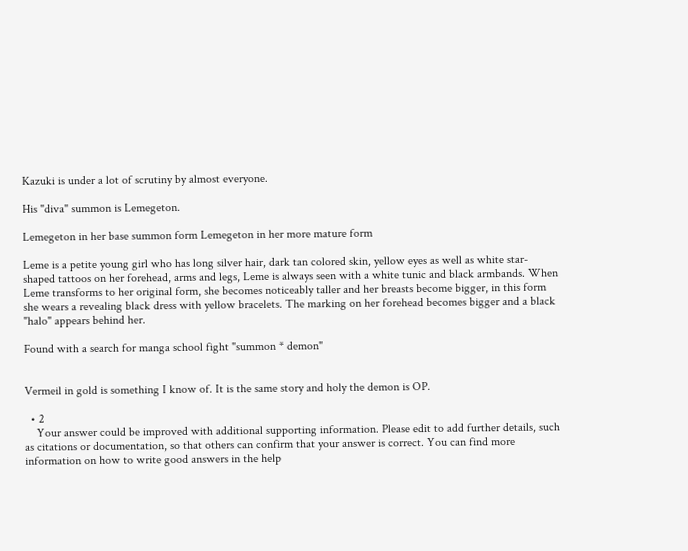Kazuki is under a lot of scrutiny by almost everyone.

His "diva" summon is Lemegeton.

Lemegeton in her base summon form Lemegeton in her more mature form

Leme is a petite young girl who has long silver hair, dark tan colored skin, yellow eyes as well as white star-shaped tattoos on her forehead, arms and legs, Leme is always seen with a white tunic and black armbands. When Leme transforms to her original form, she becomes noticeably taller and her breasts become bigger, in this form she wears a revealing black dress with yellow bracelets. The marking on her forehead becomes bigger and a black "halo" appears behind her.

Found with a search for manga school fight "summon * demon"


Vermeil in gold is something I know of. It is the same story and holy the demon is OP.

  • 2
    Your answer could be improved with additional supporting information. Please edit to add further details, such as citations or documentation, so that others can confirm that your answer is correct. You can find more information on how to write good answers in the help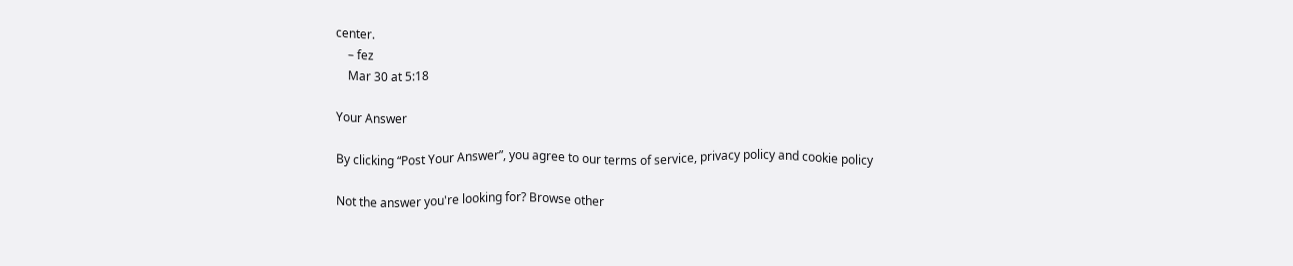center.
    – fez
    Mar 30 at 5:18

Your Answer

By clicking “Post Your Answer”, you agree to our terms of service, privacy policy and cookie policy

Not the answer you're looking for? Browse other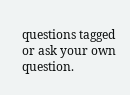questions tagged or ask your own question.